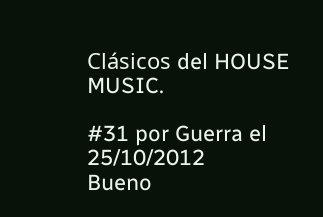Clásicos del HOUSE MUSIC.

#31 por Guerra el 25/10/2012
Bueno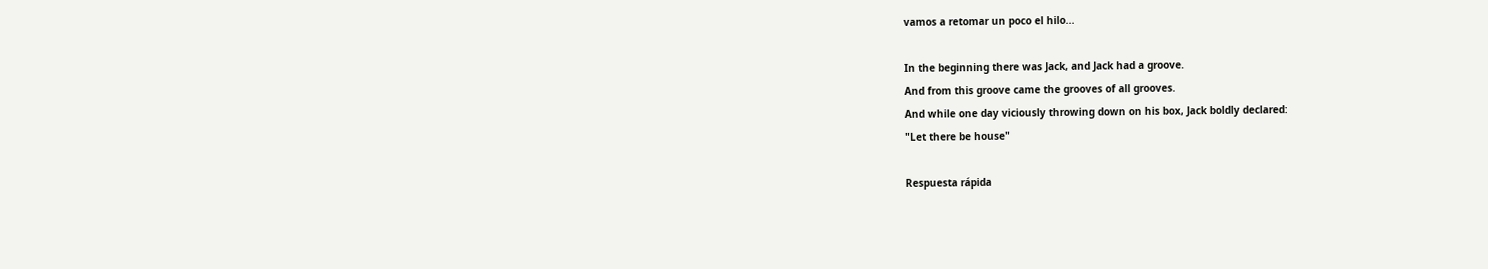vamos a retomar un poco el hilo...

In the beginning there was Jack, and Jack had a groove.
And from this groove came the grooves of all grooves.
And while one day viciously throwing down on his box, Jack boldly declared:
"Let there be house"

Respuesta rápida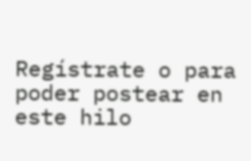Regístrate o para poder postear en este hilo